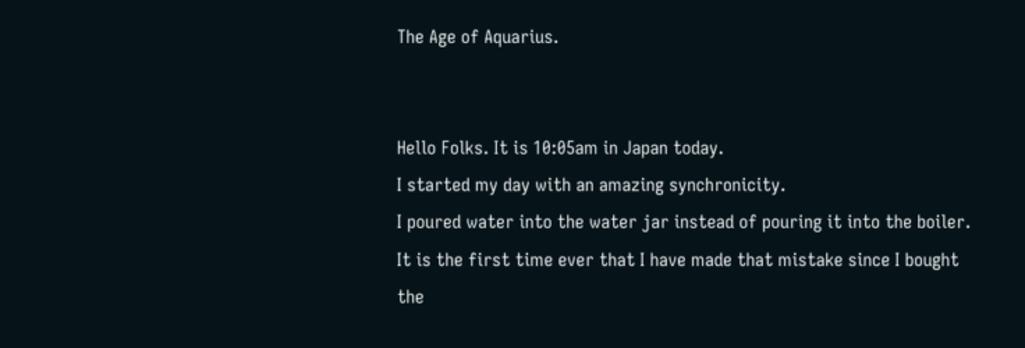The Age of Aquarius.


Hello Folks. It is 10:05am in Japan today.
I started my day with an amazing synchronicity.
I poured water into the water jar instead of pouring it into the boiler.
It is the first time ever that I have made that mistake since I bought the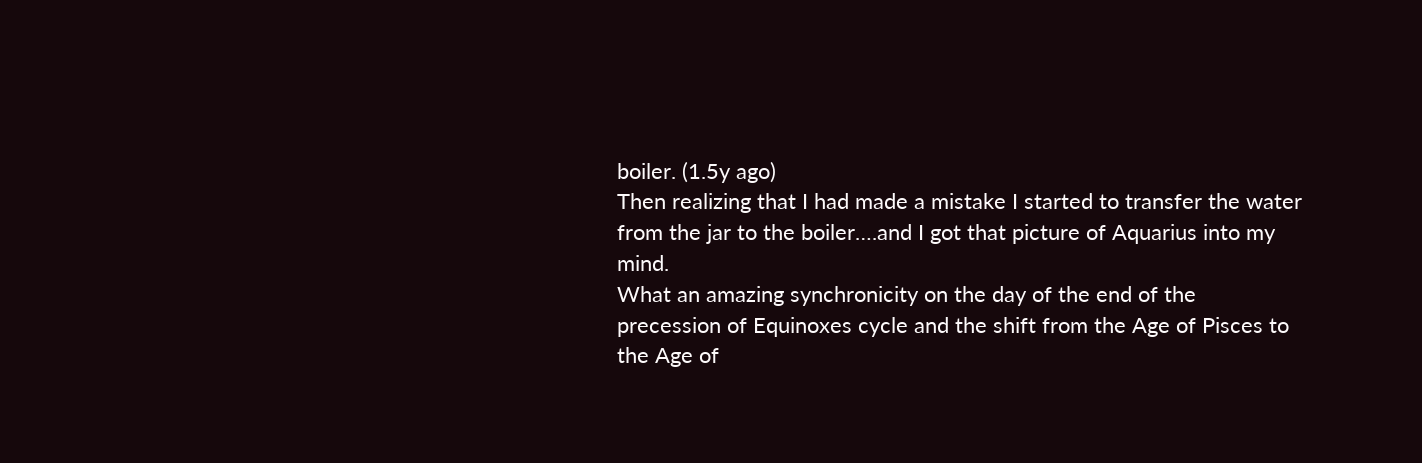boiler. (1.5y ago)
Then realizing that I had made a mistake I started to transfer the water from the jar to the boiler….and I got that picture of Aquarius into my mind.
What an amazing synchronicity on the day of the end of the precession of Equinoxes cycle and the shift from the Age of Pisces to the Age of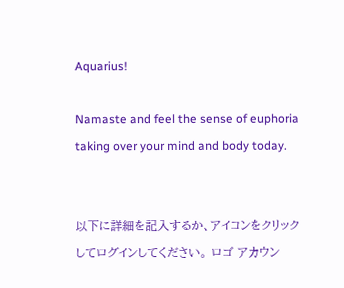Aquarius!

Namaste and feel the sense of euphoria taking over your mind and body today.


以下に詳細を記入するか、アイコンをクリックしてログインしてください。 ロゴ アカウン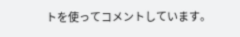トを使ってコメントしています。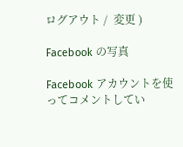ログアウト /  変更 )

Facebook の写真

Facebook アカウントを使ってコメントしてい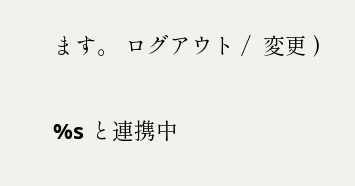ます。 ログアウト /  変更 )

%s と連携中